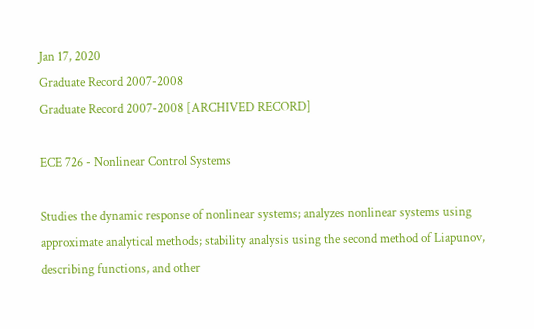Jan 17, 2020
Graduate Record 2007-2008
Graduate Record 2007-2008 [ARCHIVED RECORD]

ECE 726 - Nonlinear Control Systems

Studies the dynamic response of nonlinear systems; analyzes nonlinear systems using approximate analytical methods; stability analysis using the second method of Liapunov, describing functions, and other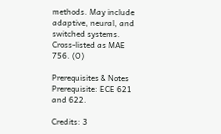methods. May include adaptive, neural, and switched systems. Cross-listed as MAE 756. (O)

Prerequisites & Notes
Prerequisite: ECE 621 and 622.

Credits: 3